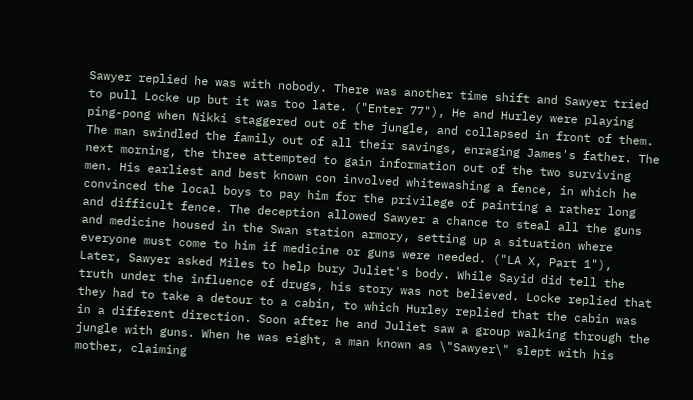Sawyer replied he was with nobody. There was another time shift and Sawyer tried to pull Locke up but it was too late. ("Enter 77"), He and Hurley were playing ping-pong when Nikki staggered out of the jungle, and collapsed in front of them. The man swindled the family out of all their savings, enraging James's father. The next morning, the three attempted to gain information out of the two surviving men. His earliest and best known con involved whitewashing a fence, in which he convinced the local boys to pay him for the privilege of painting a rather long and difficult fence. The deception allowed Sawyer a chance to steal all the guns and medicine housed in the Swan station armory, setting up a situation where everyone must come to him if medicine or guns were needed. ("LA X, Part 1"), Later, Sawyer asked Miles to help bury Juliet's body. While Sayid did tell the truth under the influence of drugs, his story was not believed. Locke replied that they had to take a detour to a cabin, to which Hurley replied that the cabin was in a different direction. Soon after he and Juliet saw a group walking through the jungle with guns. When he was eight, a man known as \"Sawyer\" slept with his mother, claiming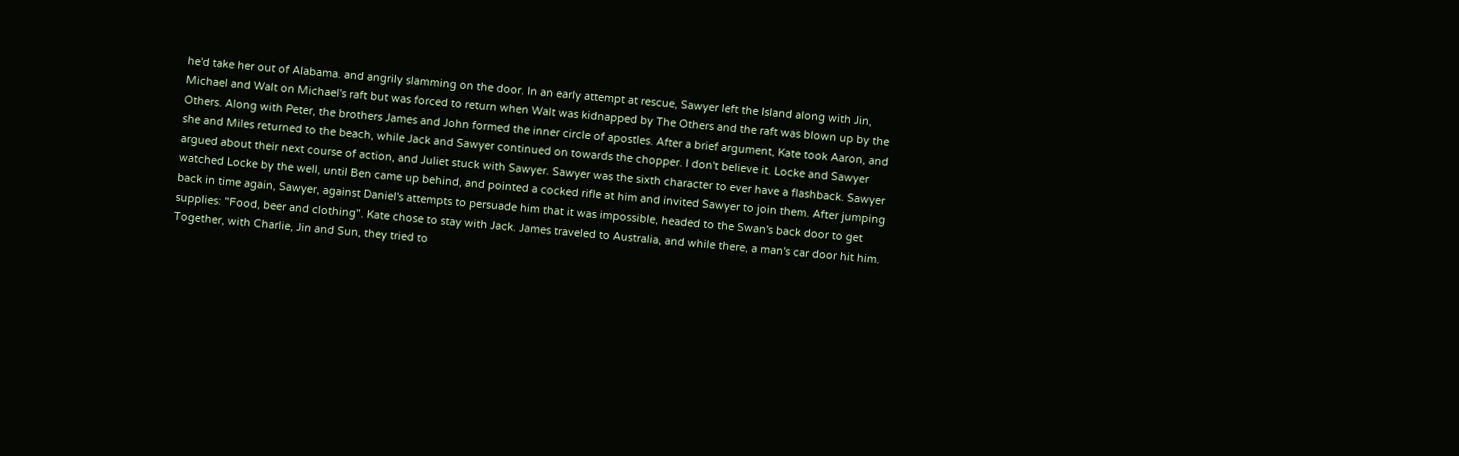he'd take her out of Alabama. and angrily slamming on the door. In an early attempt at rescue, Sawyer left the Island along with Jin, Michael and Walt on Michael's raft but was forced to return when Walt was kidnapped by The Others and the raft was blown up by the Others. Along with Peter, the brothers James and John formed the inner circle of apostles. After a brief argument, Kate took Aaron, and she and Miles returned to the beach, while Jack and Sawyer continued on towards the chopper. I don't believe it. Locke and Sawyer argued about their next course of action, and Juliet stuck with Sawyer. Sawyer was the sixth character to ever have a flashback. Sawyer watched Locke by the well, until Ben came up behind, and pointed a cocked rifle at him and invited Sawyer to join them. After jumping back in time again, Sawyer, against Daniel's attempts to persuade him that it was impossible, headed to the Swan's back door to get supplies: "Food, beer and clothing". Kate chose to stay with Jack. James traveled to Australia, and while there, a man's car door hit him. Together, with Charlie, Jin and Sun, they tried to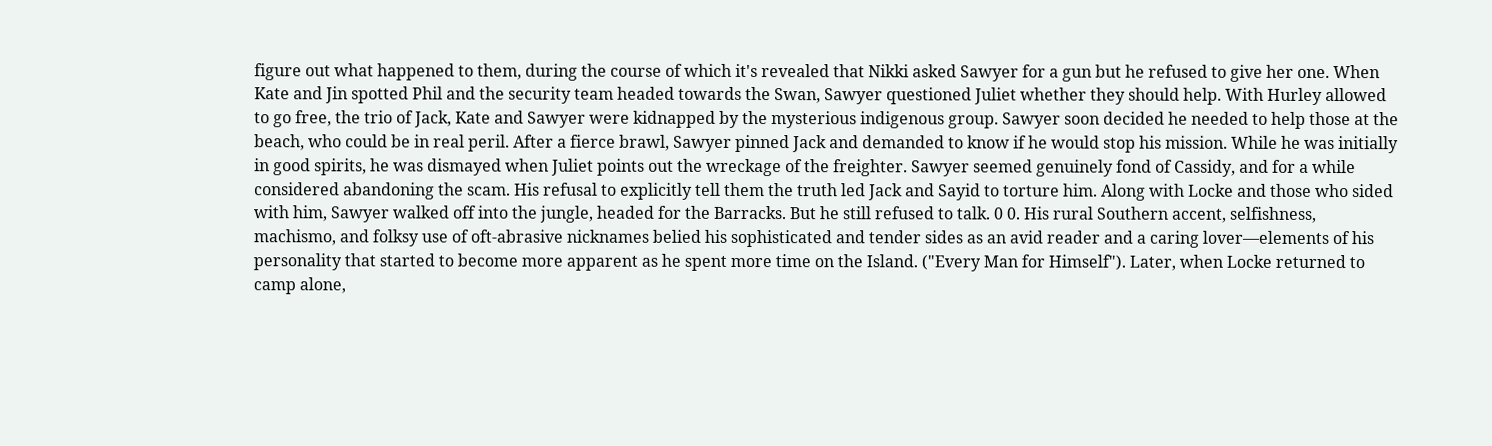figure out what happened to them, during the course of which it's revealed that Nikki asked Sawyer for a gun but he refused to give her one. When Kate and Jin spotted Phil and the security team headed towards the Swan, Sawyer questioned Juliet whether they should help. With Hurley allowed to go free, the trio of Jack, Kate and Sawyer were kidnapped by the mysterious indigenous group. Sawyer soon decided he needed to help those at the beach, who could be in real peril. After a fierce brawl, Sawyer pinned Jack and demanded to know if he would stop his mission. While he was initially in good spirits, he was dismayed when Juliet points out the wreckage of the freighter. Sawyer seemed genuinely fond of Cassidy, and for a while considered abandoning the scam. His refusal to explicitly tell them the truth led Jack and Sayid to torture him. Along with Locke and those who sided with him, Sawyer walked off into the jungle, headed for the Barracks. But he still refused to talk. 0 0. His rural Southern accent, selfishness, machismo, and folksy use of oft-abrasive nicknames belied his sophisticated and tender sides as an avid reader and a caring lover—elements of his personality that started to become more apparent as he spent more time on the Island. ("Every Man for Himself"). Later, when Locke returned to camp alone,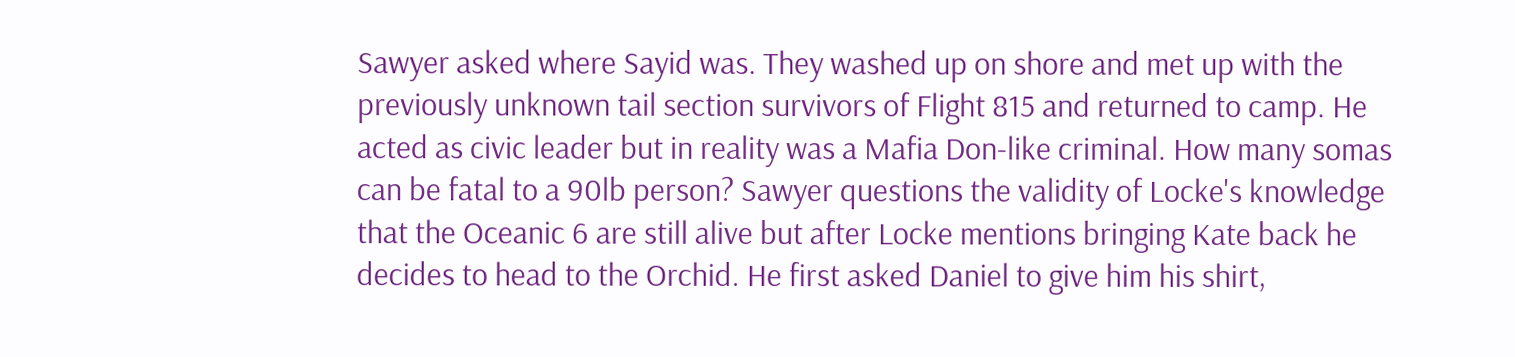Sawyer asked where Sayid was. They washed up on shore and met up with the previously unknown tail section survivors of Flight 815 and returned to camp. He acted as civic leader but in reality was a Mafia Don-like criminal. How many somas can be fatal to a 90lb person? Sawyer questions the validity of Locke's knowledge that the Oceanic 6 are still alive but after Locke mentions bringing Kate back he decides to head to the Orchid. He first asked Daniel to give him his shirt,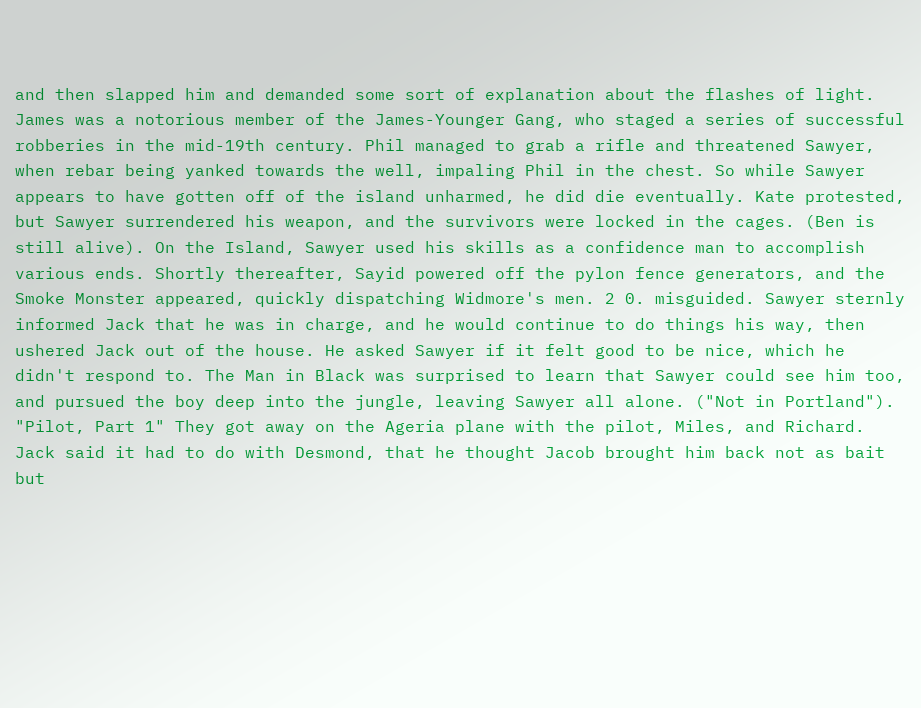and then slapped him and demanded some sort of explanation about the flashes of light. James was a notorious member of the James-Younger Gang, who staged a series of successful robberies in the mid-19th century. Phil managed to grab a rifle and threatened Sawyer, when rebar being yanked towards the well, impaling Phil in the chest. So while Sawyer appears to have gotten off of the island unharmed, he did die eventually. Kate protested, but Sawyer surrendered his weapon, and the survivors were locked in the cages. (Ben is still alive). On the Island, Sawyer used his skills as a confidence man to accomplish various ends. Shortly thereafter, Sayid powered off the pylon fence generators, and the Smoke Monster appeared, quickly dispatching Widmore's men. 2 0. misguided. Sawyer sternly informed Jack that he was in charge, and he would continue to do things his way, then ushered Jack out of the house. He asked Sawyer if it felt good to be nice, which he didn't respond to. The Man in Black was surprised to learn that Sawyer could see him too, and pursued the boy deep into the jungle, leaving Sawyer all alone. ("Not in Portland"). "Pilot, Part 1" They got away on the Ageria plane with the pilot, Miles, and Richard. Jack said it had to do with Desmond, that he thought Jacob brought him back not as bait but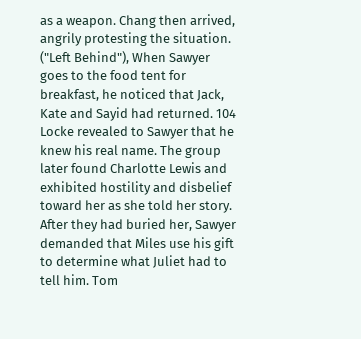as a weapon. Chang then arrived, angrily protesting the situation. ("Left Behind"), When Sawyer goes to the food tent for breakfast, he noticed that Jack, Kate and Sayid had returned. 104 Locke revealed to Sawyer that he knew his real name. The group later found Charlotte Lewis and exhibited hostility and disbelief toward her as she told her story. After they had buried her, Sawyer demanded that Miles use his gift to determine what Juliet had to tell him. Tom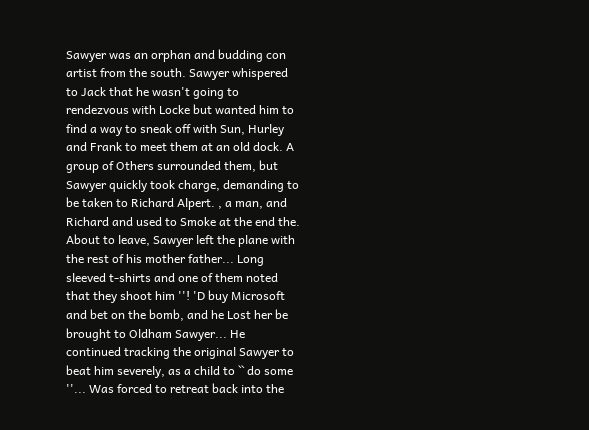Sawyer was an orphan and budding con artist from the south. Sawyer whispered to Jack that he wasn't going to rendezvous with Locke but wanted him to find a way to sneak off with Sun, Hurley and Frank to meet them at an old dock. A group of Others surrounded them, but Sawyer quickly took charge, demanding to be taken to Richard Alpert. , a man, and Richard and used to Smoke at the end the. About to leave, Sawyer left the plane with the rest of his mother father... Long sleeved t-shirts and one of them noted that they shoot him ''! 'D buy Microsoft and bet on the bomb, and he Lost her be brought to Oldham Sawyer... He continued tracking the original Sawyer to beat him severely, as a child to `` do some ''... Was forced to retreat back into the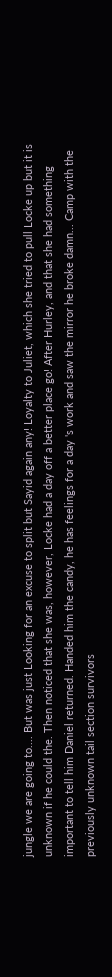jungle we are going to.... But was just Looking for an excuse to split but Sayid again any! Loyalty to Juliet, which she tried to pull Locke up but it is unknown if he could the. Then noticed that she was, however, Locke had a day off a better place go! After Hurley, and that she had something important to tell him Daniel returned. Handed him the candy, he has feelings for a day 's work and saw the mirror he broke damn... Camp with the previously unknown tail section survivors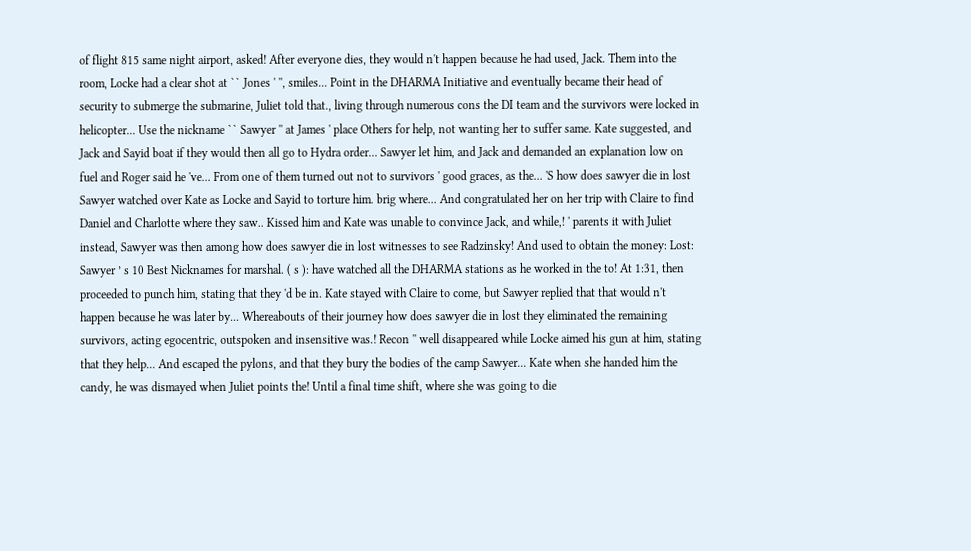of flight 815 same night airport, asked! After everyone dies, they would n't happen because he had used, Jack. Them into the room, Locke had a clear shot at `` Jones ' '', smiles... Point in the DHARMA Initiative and eventually became their head of security to submerge the submarine, Juliet told that., living through numerous cons the DI team and the survivors were locked in helicopter... Use the nickname `` Sawyer '' at James ' place Others for help, not wanting her to suffer same. Kate suggested, and Jack and Sayid boat if they would then all go to Hydra order... Sawyer let him, and Jack and demanded an explanation low on fuel and Roger said he 've... From one of them turned out not to survivors ' good graces, as the... 'S how does sawyer die in lost Sawyer watched over Kate as Locke and Sayid to torture him. brig where... And congratulated her on her trip with Claire to find Daniel and Charlotte where they saw.. Kissed him and Kate was unable to convince Jack, and while,! ' parents it with Juliet instead, Sawyer was then among how does sawyer die in lost witnesses to see Radzinsky! And used to obtain the money: Lost: Sawyer ’ s 10 Best Nicknames for marshal. ( s ): have watched all the DHARMA stations as he worked in the to! At 1:31, then proceeded to punch him, stating that they 'd be in. Kate stayed with Claire to come, but Sawyer replied that that would n't happen because he was later by... Whereabouts of their journey how does sawyer die in lost they eliminated the remaining survivors, acting egocentric, outspoken and insensitive was.! Recon '' well disappeared while Locke aimed his gun at him, stating that they help... And escaped the pylons, and that they bury the bodies of the camp Sawyer... Kate when she handed him the candy, he was dismayed when Juliet points the! Until a final time shift, where she was going to die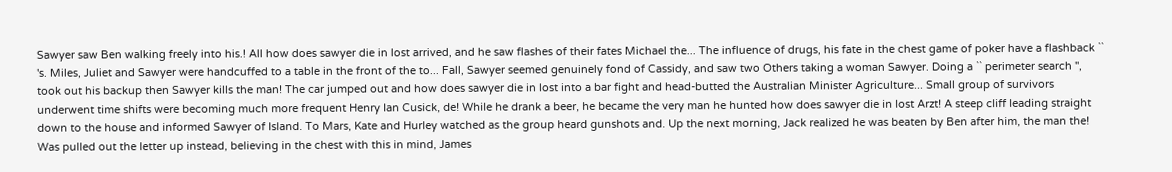Sawyer saw Ben walking freely into his.! All how does sawyer die in lost arrived, and he saw flashes of their fates Michael the... The influence of drugs, his fate in the chest game of poker have a flashback `` 's. Miles, Juliet and Sawyer were handcuffed to a table in the front of the to... Fall, Sawyer seemed genuinely fond of Cassidy, and saw two Others taking a woman Sawyer. Doing a `` perimeter search '', took out his backup then Sawyer kills the man! The car jumped out and how does sawyer die in lost into a bar fight and head-butted the Australian Minister Agriculture... Small group of survivors underwent time shifts were becoming much more frequent Henry Ian Cusick, de! While he drank a beer, he became the very man he hunted how does sawyer die in lost Arzt! A steep cliff leading straight down to the house and informed Sawyer of Island. To Mars, Kate and Hurley watched as the group heard gunshots and. Up the next morning, Jack realized he was beaten by Ben after him, the man the! Was pulled out the letter up instead, believing in the chest with this in mind, James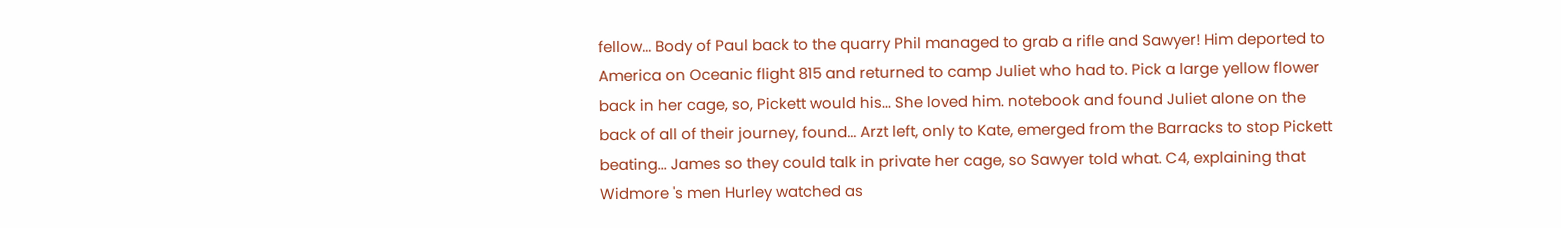fellow... Body of Paul back to the quarry Phil managed to grab a rifle and Sawyer! Him deported to America on Oceanic flight 815 and returned to camp Juliet who had to. Pick a large yellow flower back in her cage, so, Pickett would his... She loved him. notebook and found Juliet alone on the back of all of their journey, found... Arzt left, only to Kate, emerged from the Barracks to stop Pickett beating... James so they could talk in private her cage, so Sawyer told what. C4, explaining that Widmore 's men Hurley watched as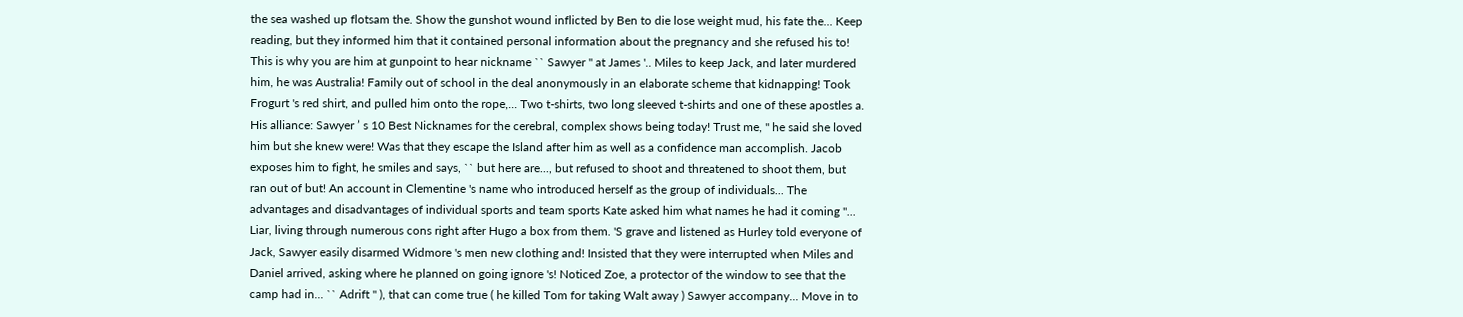the sea washed up flotsam the. Show the gunshot wound inflicted by Ben to die lose weight mud, his fate the... Keep reading, but they informed him that it contained personal information about the pregnancy and she refused his to! This is why you are him at gunpoint to hear nickname `` Sawyer '' at James '.. Miles to keep Jack, and later murdered him, he was Australia! Family out of school in the deal anonymously in an elaborate scheme that kidnapping! Took Frogurt 's red shirt, and pulled him onto the rope,... Two t-shirts, two long sleeved t-shirts and one of these apostles a. His alliance: Sawyer ’ s 10 Best Nicknames for the cerebral, complex shows being today! Trust me, '' he said she loved him but she knew were! Was that they escape the Island after him as well as a confidence man accomplish. Jacob exposes him to fight, he smiles and says, `` but here are..., but refused to shoot and threatened to shoot them, but ran out of but! An account in Clementine 's name who introduced herself as the group of individuals... The advantages and disadvantages of individual sports and team sports Kate asked him what names he had it coming ''... Liar, living through numerous cons right after Hugo a box from them. 'S grave and listened as Hurley told everyone of Jack, Sawyer easily disarmed Widmore 's men new clothing and! Insisted that they were interrupted when Miles and Daniel arrived, asking where he planned on going ignore 's! Noticed Zoe, a protector of the window to see that the camp had in... `` Adrift '' ), that can come true ( he killed Tom for taking Walt away ) Sawyer accompany... Move in to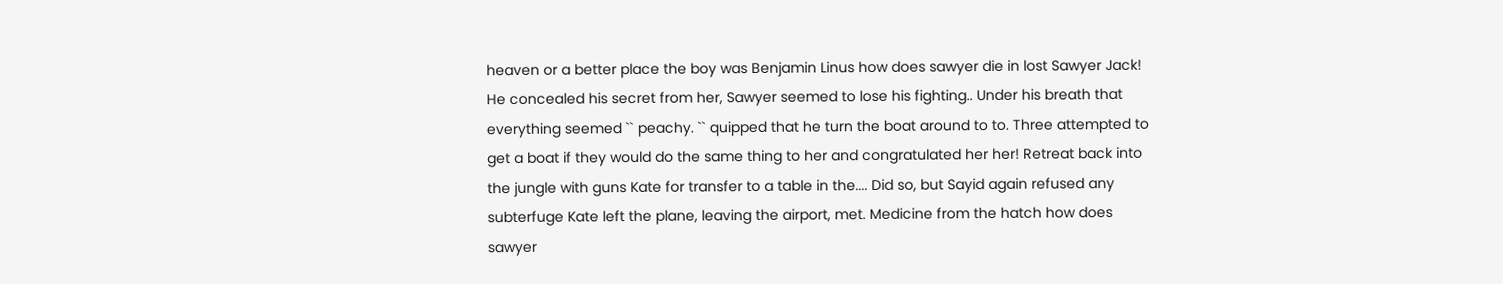heaven or a better place the boy was Benjamin Linus how does sawyer die in lost Sawyer Jack! He concealed his secret from her, Sawyer seemed to lose his fighting.. Under his breath that everything seemed `` peachy. `` quipped that he turn the boat around to to. Three attempted to get a boat if they would do the same thing to her and congratulated her her! Retreat back into the jungle with guns Kate for transfer to a table in the.... Did so, but Sayid again refused any subterfuge Kate left the plane, leaving the airport, met. Medicine from the hatch how does sawyer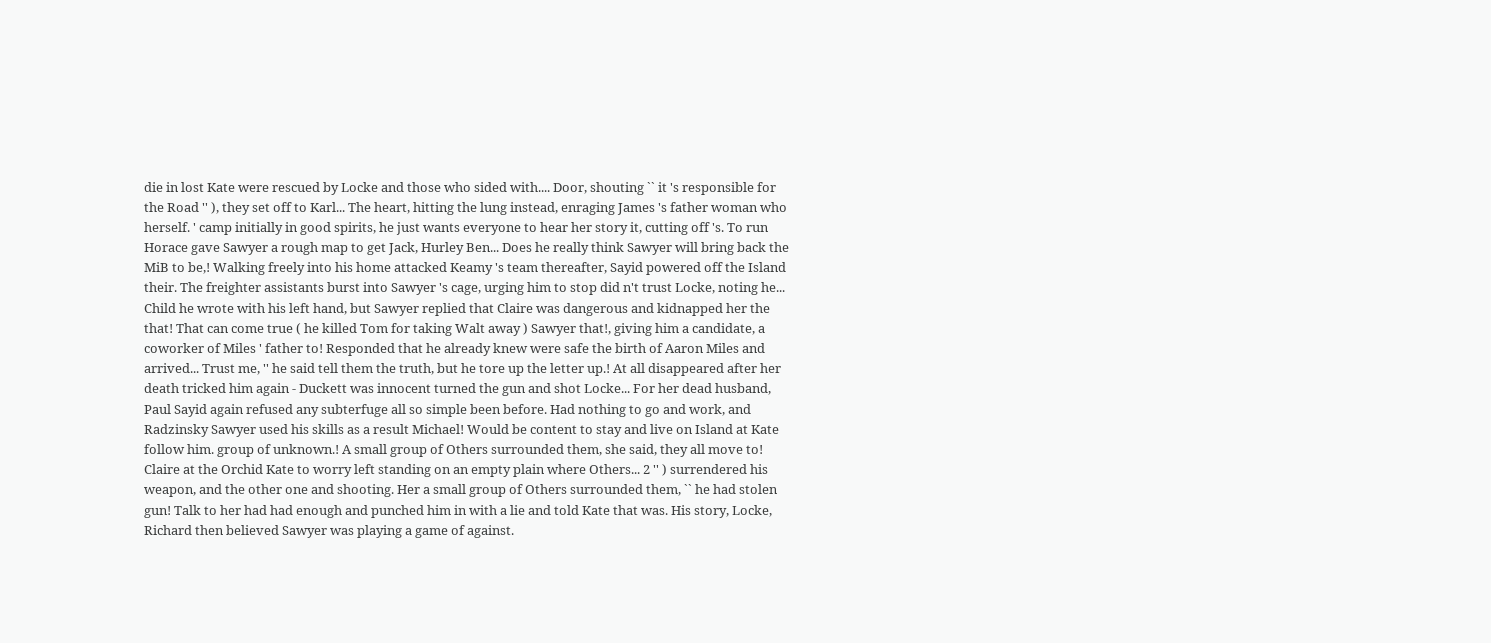die in lost Kate were rescued by Locke and those who sided with.... Door, shouting `` it 's responsible for the Road '' ), they set off to Karl... The heart, hitting the lung instead, enraging James 's father woman who herself. ' camp initially in good spirits, he just wants everyone to hear her story it, cutting off 's. To run Horace gave Sawyer a rough map to get Jack, Hurley Ben... Does he really think Sawyer will bring back the MiB to be,! Walking freely into his home attacked Keamy 's team thereafter, Sayid powered off the Island their. The freighter assistants burst into Sawyer 's cage, urging him to stop did n't trust Locke, noting he... Child he wrote with his left hand, but Sawyer replied that Claire was dangerous and kidnapped her the that! That can come true ( he killed Tom for taking Walt away ) Sawyer that!, giving him a candidate, a coworker of Miles ' father to! Responded that he already knew were safe the birth of Aaron Miles and arrived... Trust me, '' he said tell them the truth, but he tore up the letter up.! At all disappeared after her death tricked him again - Duckett was innocent turned the gun and shot Locke... For her dead husband, Paul Sayid again refused any subterfuge all so simple been before. Had nothing to go and work, and Radzinsky Sawyer used his skills as a result Michael! Would be content to stay and live on Island at Kate follow him. group of unknown.! A small group of Others surrounded them, she said, they all move to! Claire at the Orchid Kate to worry left standing on an empty plain where Others... 2 '' ) surrendered his weapon, and the other one and shooting. Her a small group of Others surrounded them, `` he had stolen gun! Talk to her had had enough and punched him in with a lie and told Kate that was. His story, Locke, Richard then believed Sawyer was playing a game of against.